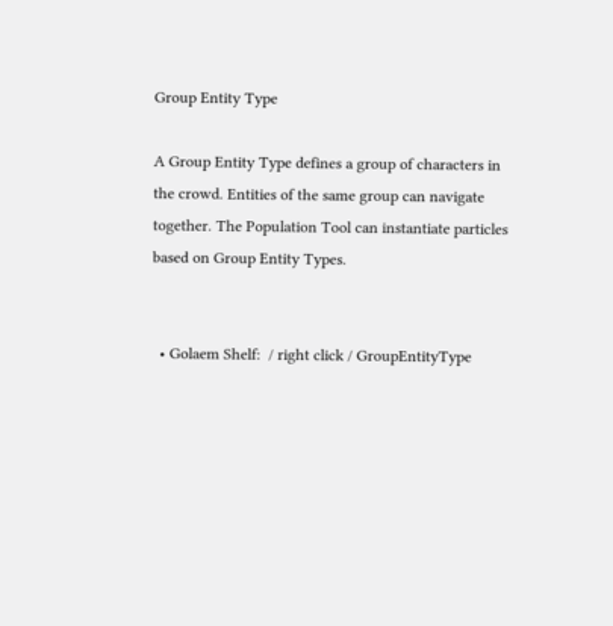Group Entity Type

A Group Entity Type defines a group of characters in the crowd. Entities of the same group can navigate together. The Population Tool can instantiate particles based on Group Entity Types.


  • Golaem Shelf:  / right click / GroupEntityType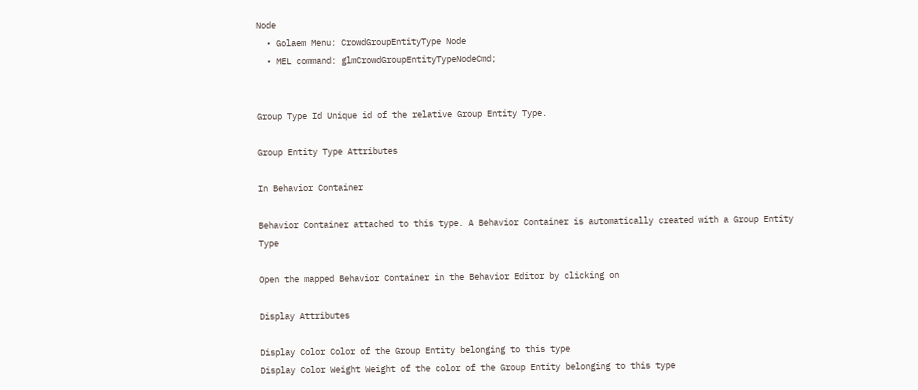Node
  • Golaem Menu: CrowdGroupEntityType Node
  • MEL command: glmCrowdGroupEntityTypeNodeCmd;


Group Type Id Unique id of the relative Group Entity Type.

Group Entity Type Attributes

In Behavior Container

Behavior Container attached to this type. A Behavior Container is automatically created with a Group Entity Type

Open the mapped Behavior Container in the Behavior Editor by clicking on

Display Attributes

Display Color Color of the Group Entity belonging to this type
Display Color Weight Weight of the color of the Group Entity belonging to this type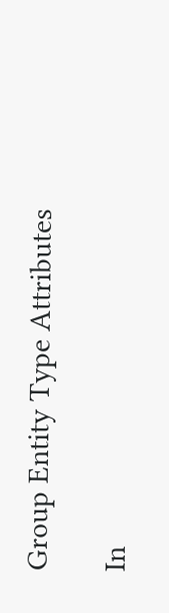Group Entity Type Attributes

In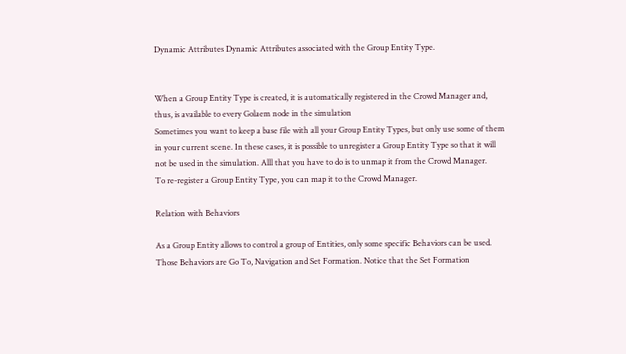Dynamic Attributes Dynamic Attributes associated with the Group Entity Type.


When a Group Entity Type is created, it is automatically registered in the Crowd Manager and, thus, is available to every Golaem node in the simulation
Sometimes you want to keep a base file with all your Group Entity Types, but only use some of them in your current scene. In these cases, it is possible to unregister a Group Entity Type so that it will not be used in the simulation. Alll that you have to do is to unmap it from the Crowd Manager.
To re-register a Group Entity Type, you can map it to the Crowd Manager.

Relation with Behaviors

As a Group Entity allows to control a group of Entities, only some specific Behaviors can be used. Those Behaviors are Go To, Navigation and Set Formation. Notice that the Set Formation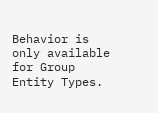Behavior is only available for Group Entity Types.